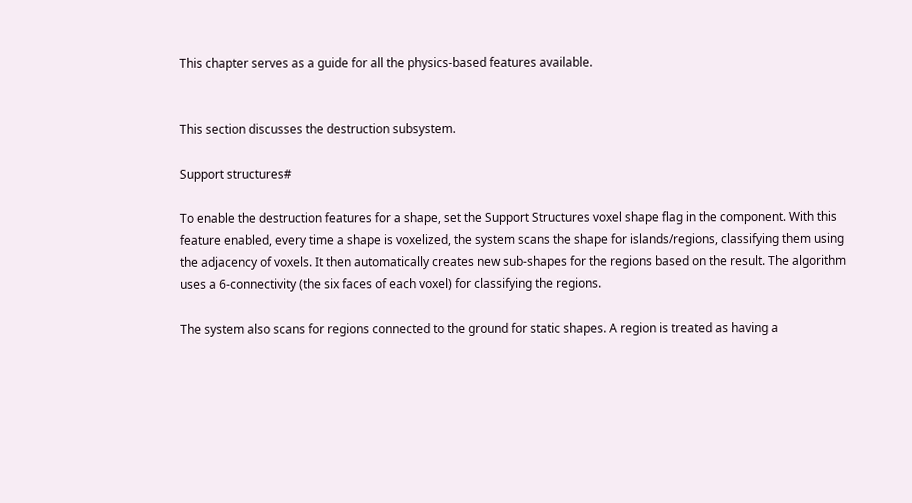This chapter serves as a guide for all the physics-based features available.


This section discusses the destruction subsystem.

Support structures#

To enable the destruction features for a shape, set the Support Structures voxel shape flag in the component. With this feature enabled, every time a shape is voxelized, the system scans the shape for islands/regions, classifying them using the adjacency of voxels. It then automatically creates new sub-shapes for the regions based on the result. The algorithm uses a 6-connectivity (the six faces of each voxel) for classifying the regions.

The system also scans for regions connected to the ground for static shapes. A region is treated as having a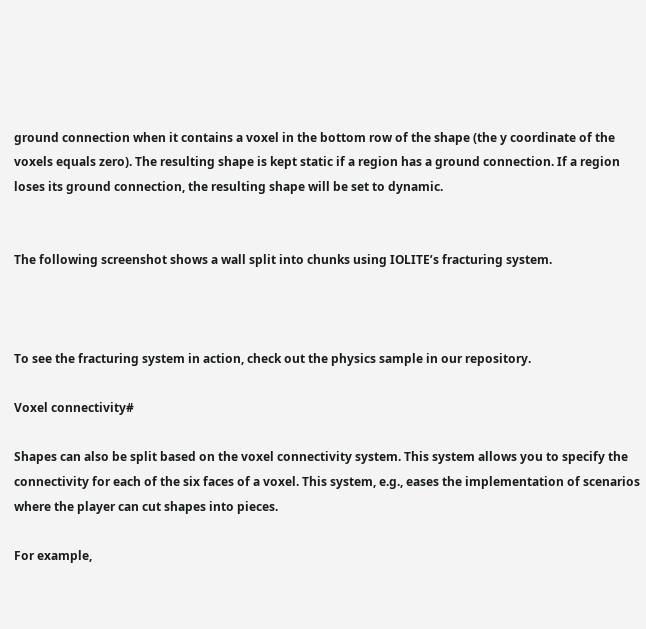ground connection when it contains a voxel in the bottom row of the shape (the y coordinate of the voxels equals zero). The resulting shape is kept static if a region has a ground connection. If a region loses its ground connection, the resulting shape will be set to dynamic.


The following screenshot shows a wall split into chunks using IOLITE’s fracturing system.



To see the fracturing system in action, check out the physics sample in our repository.

Voxel connectivity#

Shapes can also be split based on the voxel connectivity system. This system allows you to specify the connectivity for each of the six faces of a voxel. This system, e.g., eases the implementation of scenarios where the player can cut shapes into pieces.

For example,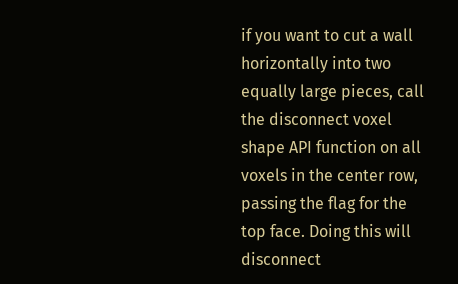if you want to cut a wall horizontally into two equally large pieces, call the disconnect voxel shape API function on all voxels in the center row, passing the flag for the top face. Doing this will disconnect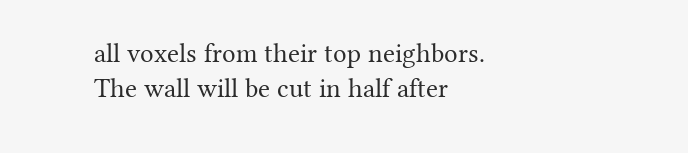all voxels from their top neighbors. The wall will be cut in half after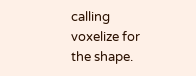calling voxelize for the shape.